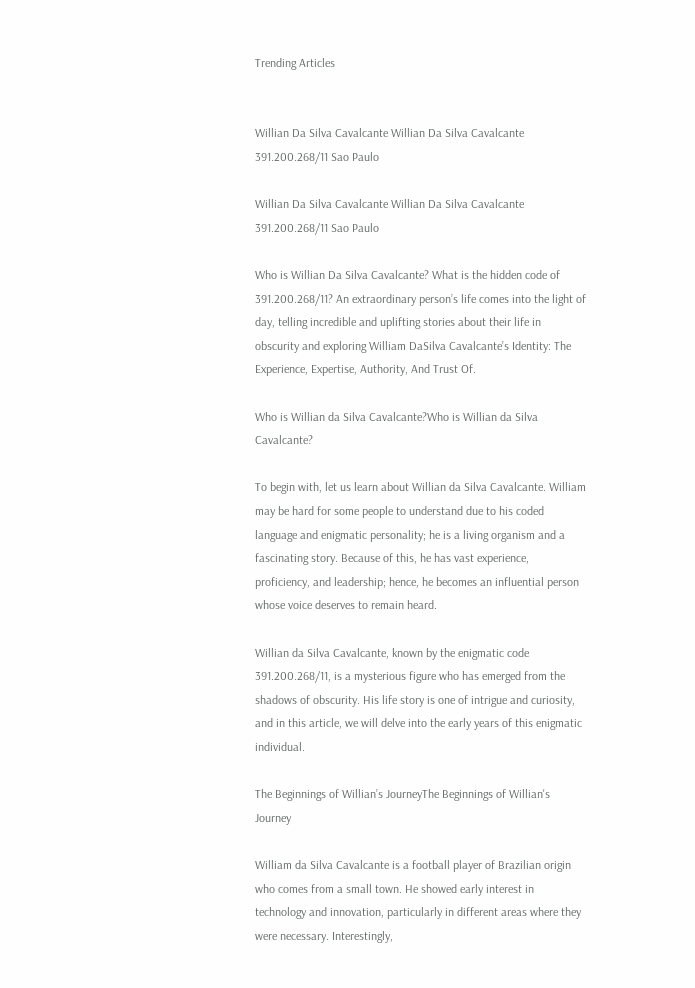Trending Articles


Willian Da Silva Cavalcante Willian Da Silva Cavalcante 391.200.268/11 Sao Paulo

Willian Da Silva Cavalcante Willian Da Silva Cavalcante 391.200.268/11 Sao Paulo

Who is Willian Da Silva Cavalcante? What is the hidden code of 391.200.268/11? An extraordinary person’s life comes into the light of day, telling incredible and uplifting stories about their life in obscurity and exploring William DaSilva Cavalcante’s Identity: The Experience, Expertise, Authority, And Trust Of.

Who is Willian da Silva Cavalcante?Who is Willian da Silva Cavalcante?

To begin with, let us learn about Willian da Silva Cavalcante. William may be hard for some people to understand due to his coded language and enigmatic personality; he is a living organism and a fascinating story. Because of this, he has vast experience, proficiency, and leadership; hence, he becomes an influential person whose voice deserves to remain heard.

Willian da Silva Cavalcante, known by the enigmatic code 391.200.268/11, is a mysterious figure who has emerged from the shadows of obscurity. His life story is one of intrigue and curiosity, and in this article, we will delve into the early years of this enigmatic individual.

The Beginnings of Willian’s JourneyThe Beginnings of Willian's Journey

William da Silva Cavalcante is a football player of Brazilian origin who comes from a small town. He showed early interest in technology and innovation, particularly in different areas where they were necessary. Interestingly,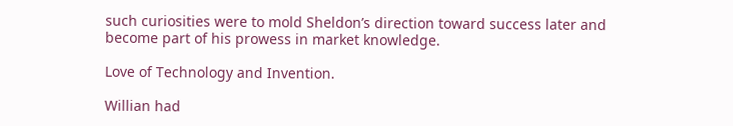such curiosities were to mold Sheldon’s direction toward success later and become part of his prowess in market knowledge.

Love of Technology and Invention.

Willian had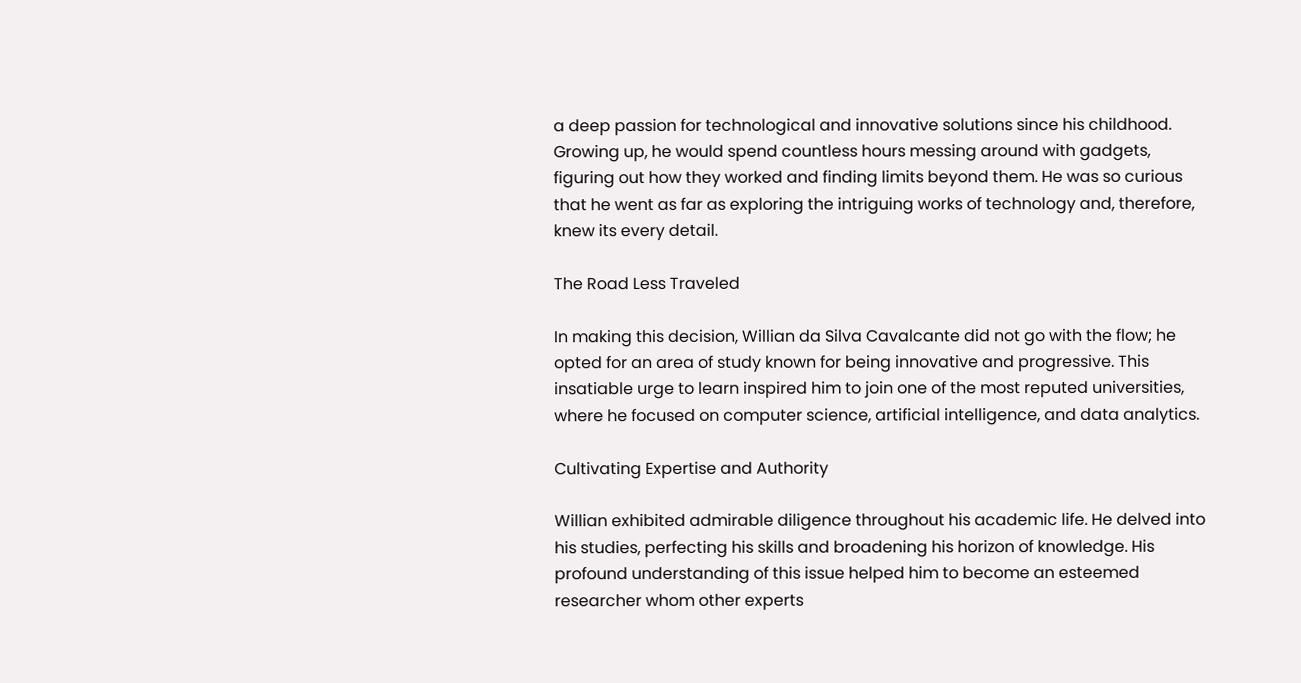a deep passion for technological and innovative solutions since his childhood. Growing up, he would spend countless hours messing around with gadgets, figuring out how they worked and finding limits beyond them. He was so curious that he went as far as exploring the intriguing works of technology and, therefore, knew its every detail.

The Road Less Traveled

In making this decision, Willian da Silva Cavalcante did not go with the flow; he opted for an area of study known for being innovative and progressive. This insatiable urge to learn inspired him to join one of the most reputed universities, where he focused on computer science, artificial intelligence, and data analytics.

Cultivating Expertise and Authority

Willian exhibited admirable diligence throughout his academic life. He delved into his studies, perfecting his skills and broadening his horizon of knowledge. His profound understanding of this issue helped him to become an esteemed researcher whom other experts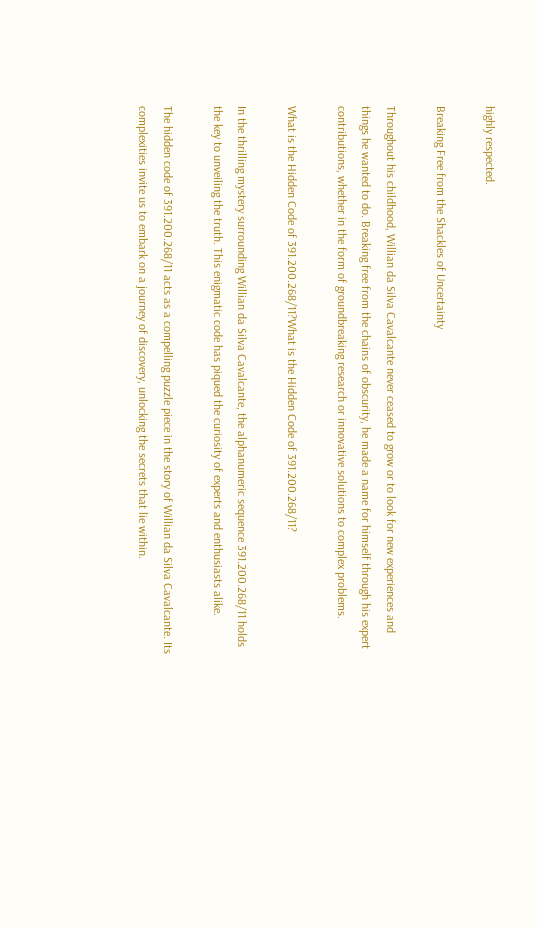highly respected.

Breaking Free from the Shackles of Uncertainty

Throughout his childhood, Willian da Silva Cavalcante never ceased to grow or to look for new experiences and things he wanted to do. Breaking free from the chains of obscurity, he made a name for himself through his expert contributions, whether in the form of groundbreaking research or innovative solutions to complex problems.

What is the Hidden Code of 391.200.268/11?What is the Hidden Code of 391.200.268/11?

In the thrilling mystery surrounding Willian da Silva Cavalcante, the alphanumeric sequence 391.200.268/11 holds the key to unveiling the truth. This enigmatic code has piqued the curiosity of experts and enthusiasts alike.

The hidden code of 391.200.268/11 acts as a compelling puzzle piece in the story of Willian da Silva Cavalcante. Its complexities invite us to embark on a journey of discovery, unlocking the secrets that lie within.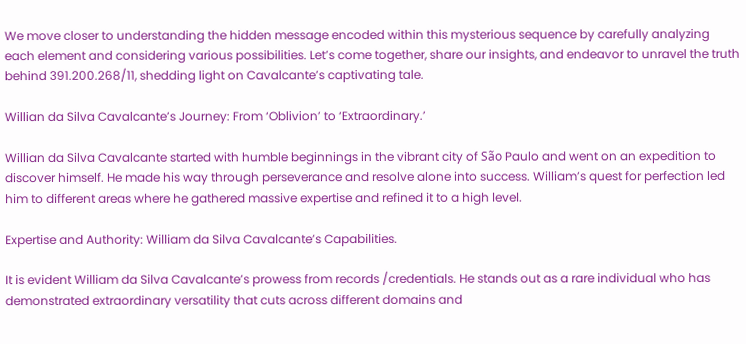We move closer to understanding the hidden message encoded within this mysterious sequence by carefully analyzing each element and considering various possibilities. Let’s come together, share our insights, and endeavor to unravel the truth behind 391.200.268/11, shedding light on Cavalcante’s captivating tale.

Willian da Silva Cavalcante’s Journey: From ‘Oblivion’ to ‘Extraordinary.’

Willian da Silva Cavalcante started with humble beginnings in the vibrant city of São Paulo and went on an expedition to discover himself. He made his way through perseverance and resolve alone into success. William’s quest for perfection led him to different areas where he gathered massive expertise and refined it to a high level.

Expertise and Authority: William da Silva Cavalcante’s Capabilities.

It is evident William da Silva Cavalcante’s prowess from records /credentials. He stands out as a rare individual who has demonstrated extraordinary versatility that cuts across different domains and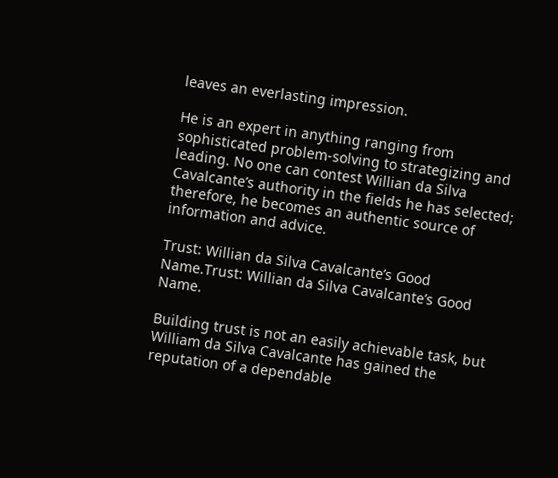leaves an everlasting impression.

He is an expert in anything ranging from sophisticated problem-solving to strategizing and leading. No one can contest Willian da Silva Cavalcante’s authority in the fields he has selected; therefore, he becomes an authentic source of information and advice.

Trust: Willian da Silva Cavalcante’s Good Name.Trust: Willian da Silva Cavalcante’s Good Name.

Building trust is not an easily achievable task, but William da Silva Cavalcante has gained the reputation of a dependable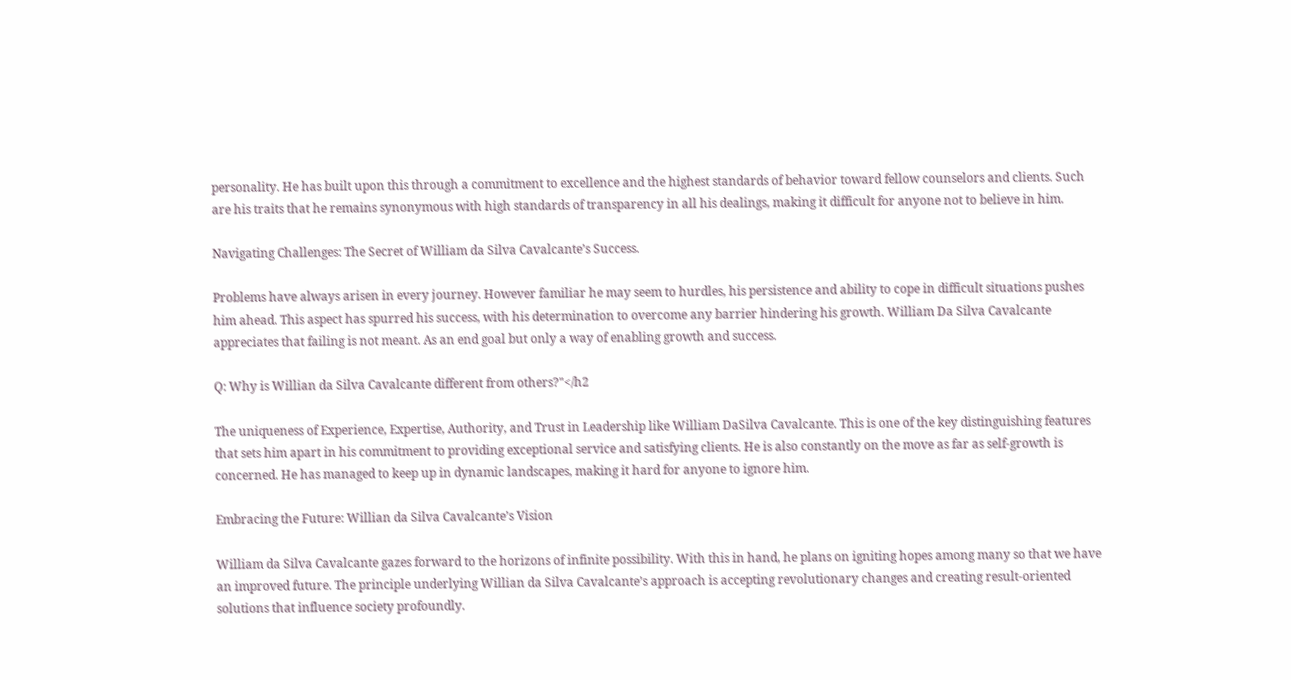personality. He has built upon this through a commitment to excellence and the highest standards of behavior toward fellow counselors and clients. Such are his traits that he remains synonymous with high standards of transparency in all his dealings, making it difficult for anyone not to believe in him.

Navigating Challenges: The Secret of William da Silva Cavalcante’s Success.

Problems have always arisen in every journey. However familiar he may seem to hurdles, his persistence and ability to cope in difficult situations pushes him ahead. This aspect has spurred his success, with his determination to overcome any barrier hindering his growth. William Da Silva Cavalcante appreciates that failing is not meant. As an end goal but only a way of enabling growth and success.

Q: Why is Willian da Silva Cavalcante different from others?"</h2

The uniqueness of Experience, Expertise, Authority, and Trust in Leadership like William DaSilva Cavalcante. This is one of the key distinguishing features that sets him apart in his commitment to providing exceptional service and satisfying clients. He is also constantly on the move as far as self-growth is concerned. He has managed to keep up in dynamic landscapes, making it hard for anyone to ignore him.

Embracing the Future: Willian da Silva Cavalcante’s Vision

William da Silva Cavalcante gazes forward to the horizons of infinite possibility. With this in hand, he plans on igniting hopes among many so that we have an improved future. The principle underlying Willian da Silva Cavalcante’s approach is accepting revolutionary changes and creating result-oriented solutions that influence society profoundly.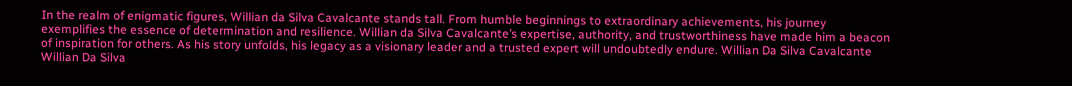In the realm of enigmatic figures, Willian da Silva Cavalcante stands tall. From humble beginnings to extraordinary achievements, his journey exemplifies the essence of determination and resilience. Willian da Silva Cavalcante’s expertise, authority, and trustworthiness have made him a beacon of inspiration for others. As his story unfolds, his legacy as a visionary leader and a trusted expert will undoubtedly endure. Willian Da Silva Cavalcante Willian Da Silva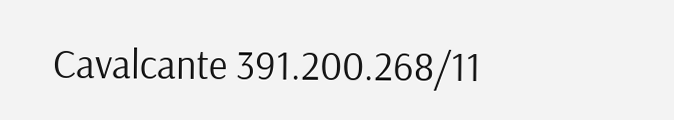Cavalcante 391.200.268/11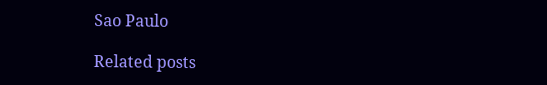Sao Paulo

Related posts